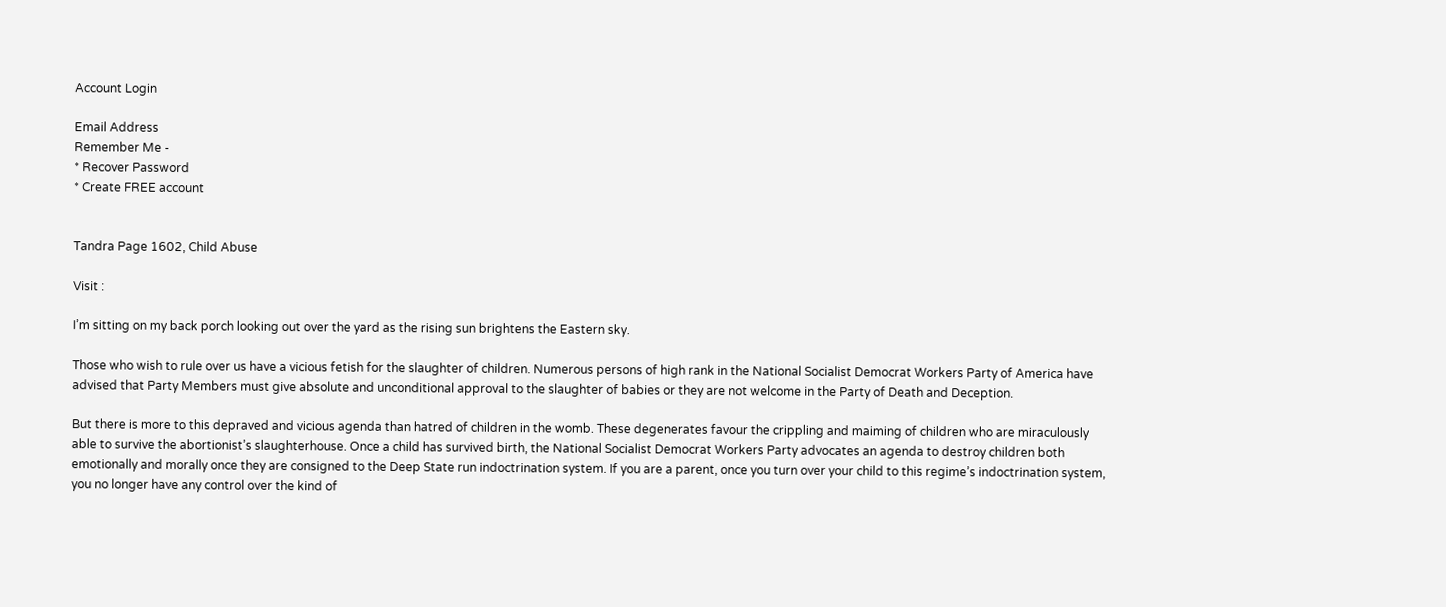Account Login

Email Address
Remember Me -
* Recover Password
* Create FREE account


Tandra Page 1602, Child Abuse

Visit :

I’m sitting on my back porch looking out over the yard as the rising sun brightens the Eastern sky.

Those who wish to rule over us have a vicious fetish for the slaughter of children. Numerous persons of high rank in the National Socialist Democrat Workers Party of America have advised that Party Members must give absolute and unconditional approval to the slaughter of babies or they are not welcome in the Party of Death and Deception.

But there is more to this depraved and vicious agenda than hatred of children in the womb. These degenerates favour the crippling and maiming of children who are miraculously able to survive the abortionist’s slaughterhouse. Once a child has survived birth, the National Socialist Democrat Workers Party advocates an agenda to destroy children both emotionally and morally once they are consigned to the Deep State run indoctrination system. If you are a parent, once you turn over your child to this regime’s indoctrination system, you no longer have any control over the kind of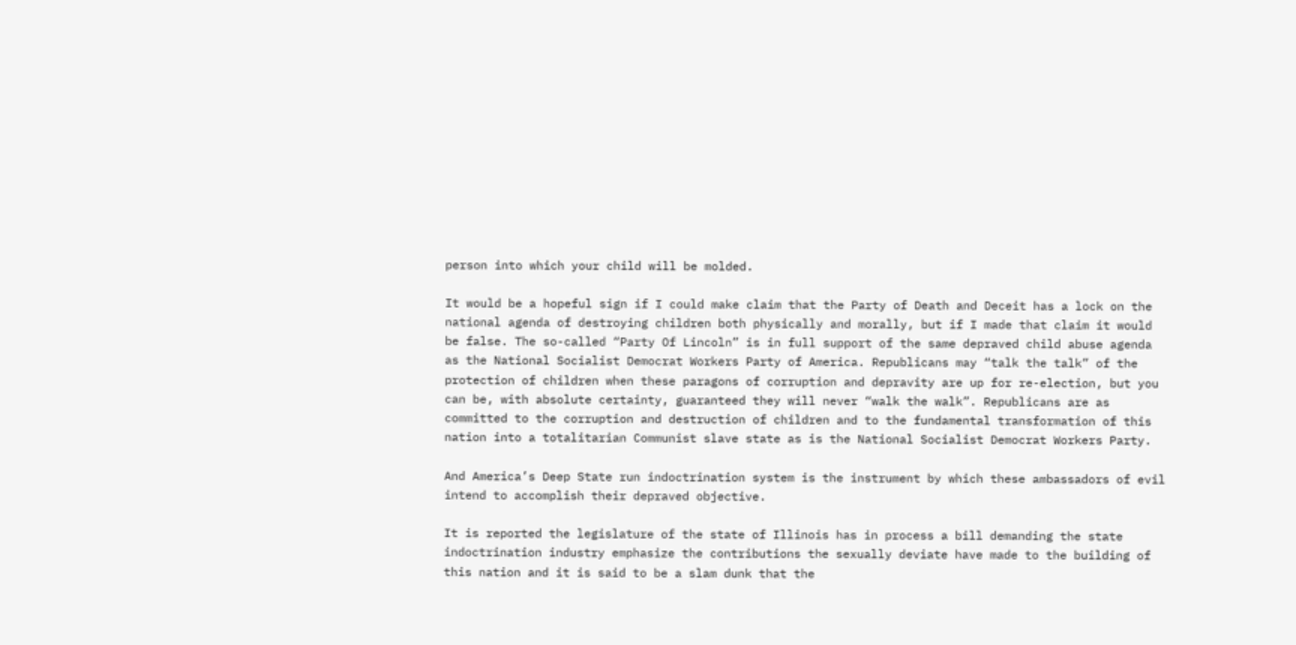person into which your child will be molded.

It would be a hopeful sign if I could make claim that the Party of Death and Deceit has a lock on the national agenda of destroying children both physically and morally, but if I made that claim it would be false. The so-called “Party Of Lincoln” is in full support of the same depraved child abuse agenda as the National Socialist Democrat Workers Party of America. Republicans may “talk the talk” of the protection of children when these paragons of corruption and depravity are up for re-election, but you can be, with absolute certainty, guaranteed they will never “walk the walk”. Republicans are as committed to the corruption and destruction of children and to the fundamental transformation of this nation into a totalitarian Communist slave state as is the National Socialist Democrat Workers Party.

And America’s Deep State run indoctrination system is the instrument by which these ambassadors of evil intend to accomplish their depraved objective.

It is reported the legislature of the state of Illinois has in process a bill demanding the state indoctrination industry emphasize the contributions the sexually deviate have made to the building of this nation and it is said to be a slam dunk that the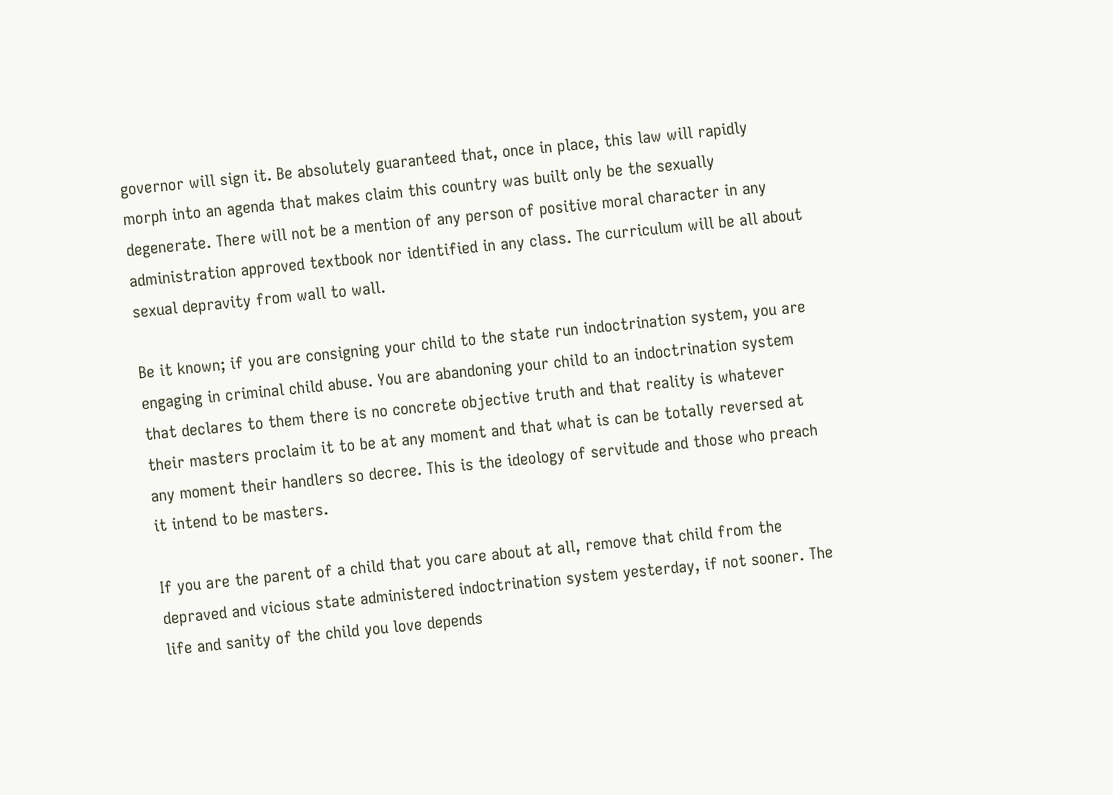governor will sign it. Be absolutely guaranteed that, once in place, this law will rapidly morph into an agenda that makes claim this country was built only be the sexually degenerate. There will not be a mention of any person of positive moral character in any administration approved textbook nor identified in any class. The curriculum will be all about sexual depravity from wall to wall.

Be it known; if you are consigning your child to the state run indoctrination system, you are engaging in criminal child abuse. You are abandoning your child to an indoctrination system that declares to them there is no concrete objective truth and that reality is whatever their masters proclaim it to be at any moment and that what is can be totally reversed at any moment their handlers so decree. This is the ideology of servitude and those who preach it intend to be masters.

If you are the parent of a child that you care about at all, remove that child from the depraved and vicious state administered indoctrination system yesterday, if not sooner. The life and sanity of the child you love depends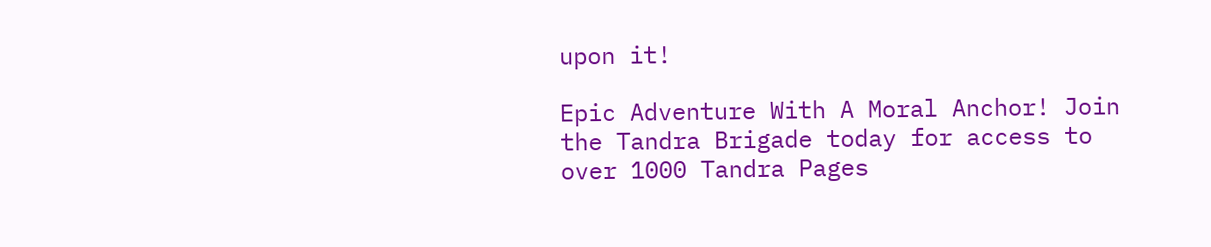upon it!

Epic Adventure With A Moral Anchor! Join the Tandra Brigade today for access to over 1000 Tandra Pages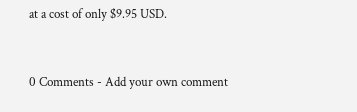at a cost of only $9.95 USD.


0 Comments - Add your own comment